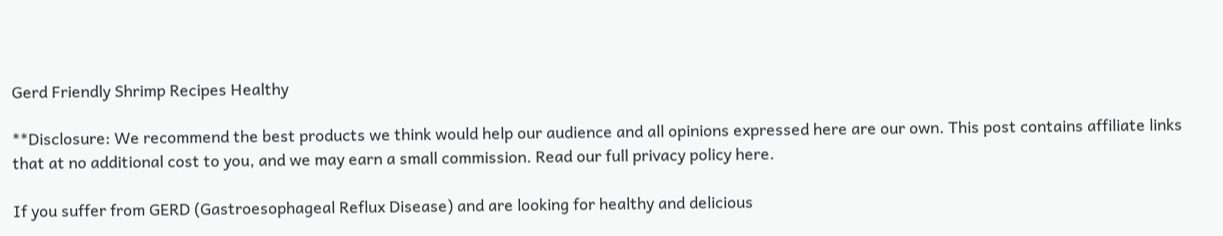Gerd Friendly Shrimp Recipes Healthy

**Disclosure: We recommend the best products we think would help our audience and all opinions expressed here are our own. This post contains affiliate links that at no additional cost to you, and we may earn a small commission. Read our full privacy policy here.

If you suffer from GERD (Gastroesophageal Reflux Disease) and are looking for healthy and delicious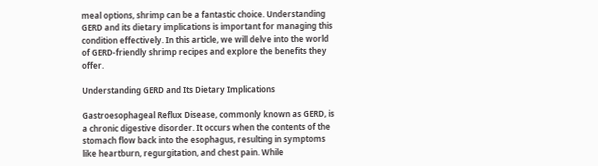meal options, shrimp can be a fantastic choice. Understanding GERD and its dietary implications is important for managing this condition effectively. In this article, we will delve into the world of GERD-friendly shrimp recipes and explore the benefits they offer.

Understanding GERD and Its Dietary Implications

Gastroesophageal Reflux Disease, commonly known as GERD, is a chronic digestive disorder. It occurs when the contents of the stomach flow back into the esophagus, resulting in symptoms like heartburn, regurgitation, and chest pain. While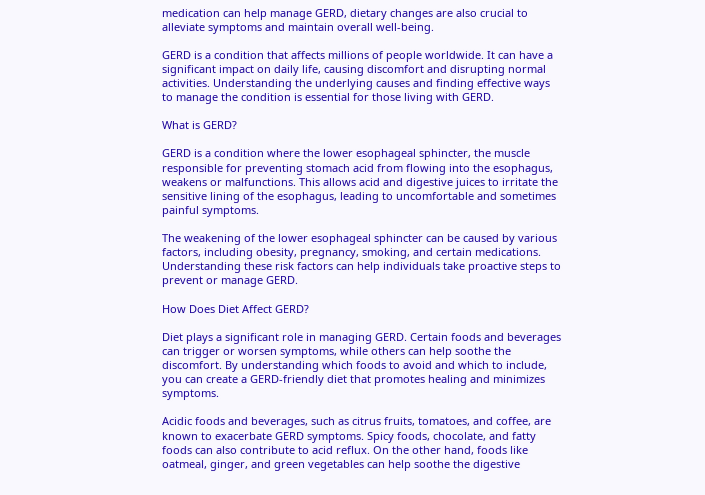medication can help manage GERD, dietary changes are also crucial to alleviate symptoms and maintain overall well-being.

GERD is a condition that affects millions of people worldwide. It can have a significant impact on daily life, causing discomfort and disrupting normal activities. Understanding the underlying causes and finding effective ways to manage the condition is essential for those living with GERD.

What is GERD?

GERD is a condition where the lower esophageal sphincter, the muscle responsible for preventing stomach acid from flowing into the esophagus, weakens or malfunctions. This allows acid and digestive juices to irritate the sensitive lining of the esophagus, leading to uncomfortable and sometimes painful symptoms.

The weakening of the lower esophageal sphincter can be caused by various factors, including obesity, pregnancy, smoking, and certain medications. Understanding these risk factors can help individuals take proactive steps to prevent or manage GERD.

How Does Diet Affect GERD?

Diet plays a significant role in managing GERD. Certain foods and beverages can trigger or worsen symptoms, while others can help soothe the discomfort. By understanding which foods to avoid and which to include, you can create a GERD-friendly diet that promotes healing and minimizes symptoms.

Acidic foods and beverages, such as citrus fruits, tomatoes, and coffee, are known to exacerbate GERD symptoms. Spicy foods, chocolate, and fatty foods can also contribute to acid reflux. On the other hand, foods like oatmeal, ginger, and green vegetables can help soothe the digestive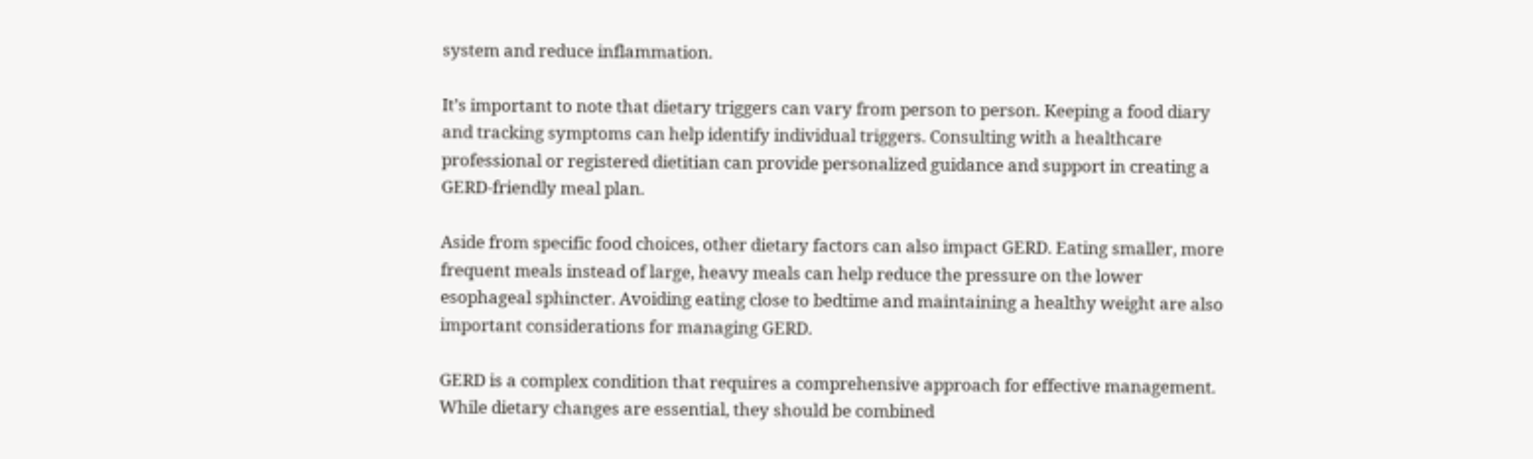system and reduce inflammation.

It’s important to note that dietary triggers can vary from person to person. Keeping a food diary and tracking symptoms can help identify individual triggers. Consulting with a healthcare professional or registered dietitian can provide personalized guidance and support in creating a GERD-friendly meal plan.

Aside from specific food choices, other dietary factors can also impact GERD. Eating smaller, more frequent meals instead of large, heavy meals can help reduce the pressure on the lower esophageal sphincter. Avoiding eating close to bedtime and maintaining a healthy weight are also important considerations for managing GERD.

GERD is a complex condition that requires a comprehensive approach for effective management. While dietary changes are essential, they should be combined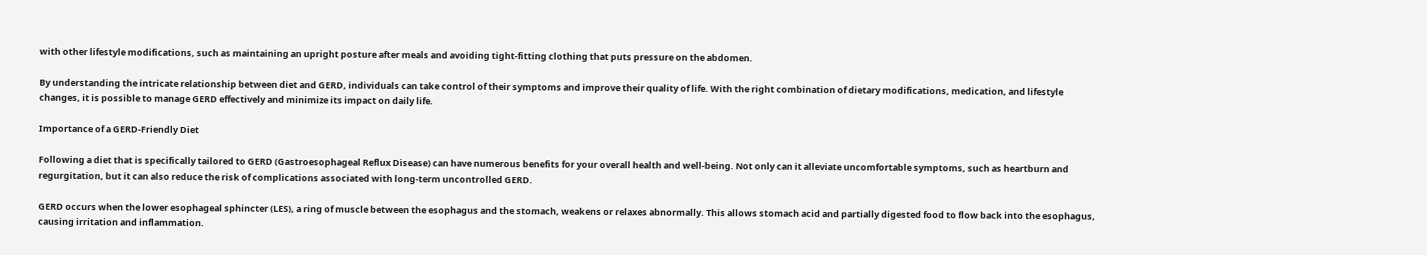with other lifestyle modifications, such as maintaining an upright posture after meals and avoiding tight-fitting clothing that puts pressure on the abdomen.

By understanding the intricate relationship between diet and GERD, individuals can take control of their symptoms and improve their quality of life. With the right combination of dietary modifications, medication, and lifestyle changes, it is possible to manage GERD effectively and minimize its impact on daily life.

Importance of a GERD-Friendly Diet

Following a diet that is specifically tailored to GERD (Gastroesophageal Reflux Disease) can have numerous benefits for your overall health and well-being. Not only can it alleviate uncomfortable symptoms, such as heartburn and regurgitation, but it can also reduce the risk of complications associated with long-term uncontrolled GERD.

GERD occurs when the lower esophageal sphincter (LES), a ring of muscle between the esophagus and the stomach, weakens or relaxes abnormally. This allows stomach acid and partially digested food to flow back into the esophagus, causing irritation and inflammation.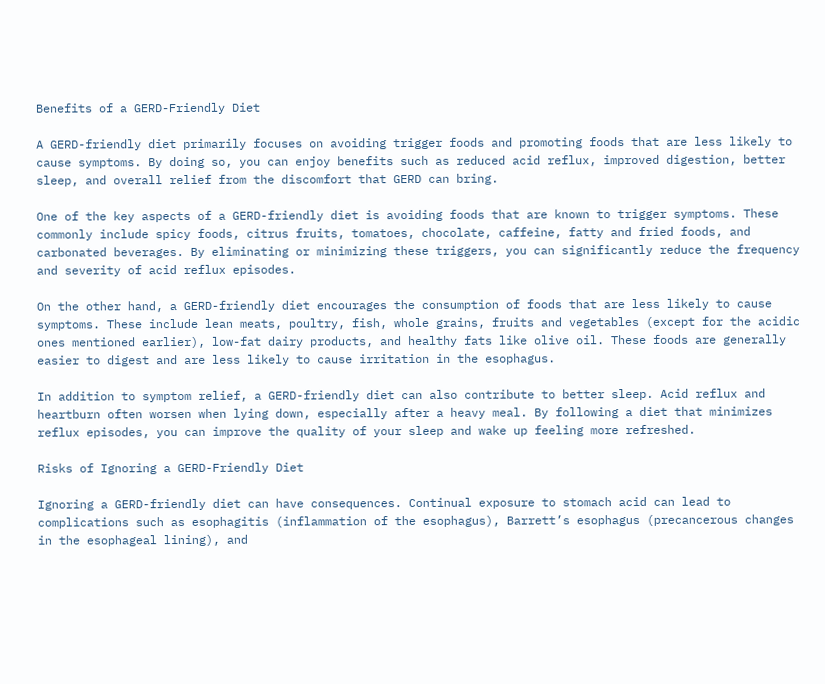Benefits of a GERD-Friendly Diet

A GERD-friendly diet primarily focuses on avoiding trigger foods and promoting foods that are less likely to cause symptoms. By doing so, you can enjoy benefits such as reduced acid reflux, improved digestion, better sleep, and overall relief from the discomfort that GERD can bring.

One of the key aspects of a GERD-friendly diet is avoiding foods that are known to trigger symptoms. These commonly include spicy foods, citrus fruits, tomatoes, chocolate, caffeine, fatty and fried foods, and carbonated beverages. By eliminating or minimizing these triggers, you can significantly reduce the frequency and severity of acid reflux episodes.

On the other hand, a GERD-friendly diet encourages the consumption of foods that are less likely to cause symptoms. These include lean meats, poultry, fish, whole grains, fruits and vegetables (except for the acidic ones mentioned earlier), low-fat dairy products, and healthy fats like olive oil. These foods are generally easier to digest and are less likely to cause irritation in the esophagus.

In addition to symptom relief, a GERD-friendly diet can also contribute to better sleep. Acid reflux and heartburn often worsen when lying down, especially after a heavy meal. By following a diet that minimizes reflux episodes, you can improve the quality of your sleep and wake up feeling more refreshed.

Risks of Ignoring a GERD-Friendly Diet

Ignoring a GERD-friendly diet can have consequences. Continual exposure to stomach acid can lead to complications such as esophagitis (inflammation of the esophagus), Barrett’s esophagus (precancerous changes in the esophageal lining), and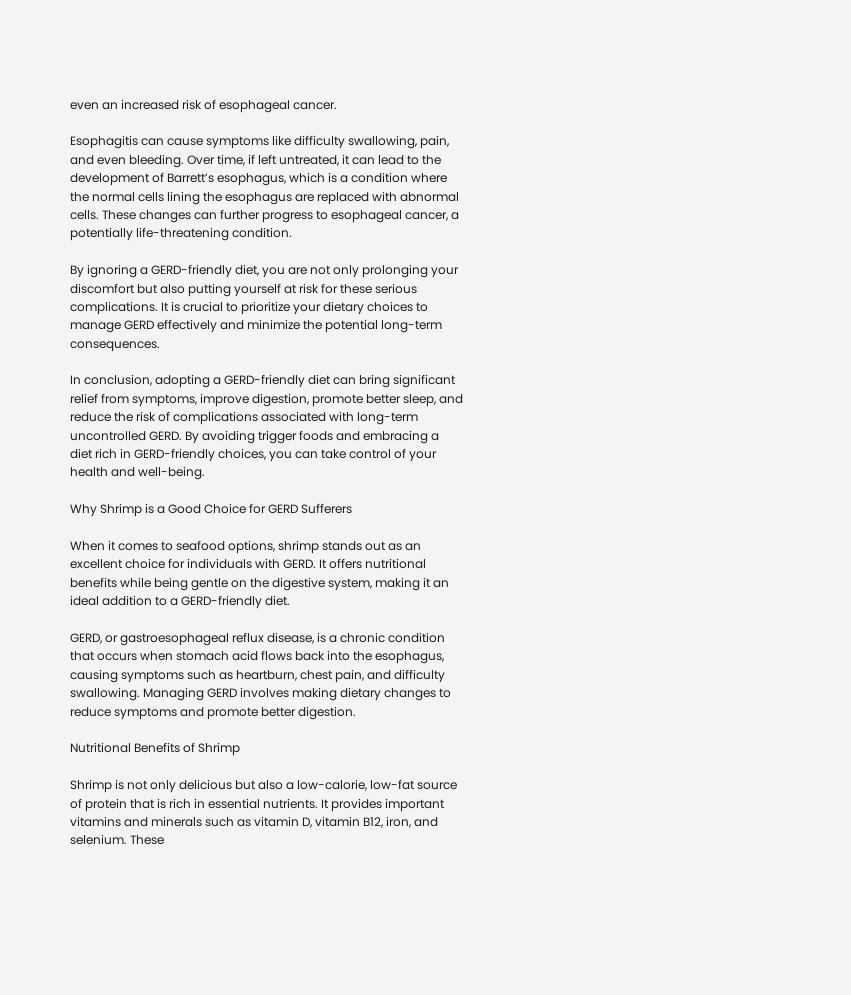even an increased risk of esophageal cancer.

Esophagitis can cause symptoms like difficulty swallowing, pain, and even bleeding. Over time, if left untreated, it can lead to the development of Barrett’s esophagus, which is a condition where the normal cells lining the esophagus are replaced with abnormal cells. These changes can further progress to esophageal cancer, a potentially life-threatening condition.

By ignoring a GERD-friendly diet, you are not only prolonging your discomfort but also putting yourself at risk for these serious complications. It is crucial to prioritize your dietary choices to manage GERD effectively and minimize the potential long-term consequences.

In conclusion, adopting a GERD-friendly diet can bring significant relief from symptoms, improve digestion, promote better sleep, and reduce the risk of complications associated with long-term uncontrolled GERD. By avoiding trigger foods and embracing a diet rich in GERD-friendly choices, you can take control of your health and well-being.

Why Shrimp is a Good Choice for GERD Sufferers

When it comes to seafood options, shrimp stands out as an excellent choice for individuals with GERD. It offers nutritional benefits while being gentle on the digestive system, making it an ideal addition to a GERD-friendly diet.

GERD, or gastroesophageal reflux disease, is a chronic condition that occurs when stomach acid flows back into the esophagus, causing symptoms such as heartburn, chest pain, and difficulty swallowing. Managing GERD involves making dietary changes to reduce symptoms and promote better digestion.

Nutritional Benefits of Shrimp

Shrimp is not only delicious but also a low-calorie, low-fat source of protein that is rich in essential nutrients. It provides important vitamins and minerals such as vitamin D, vitamin B12, iron, and selenium. These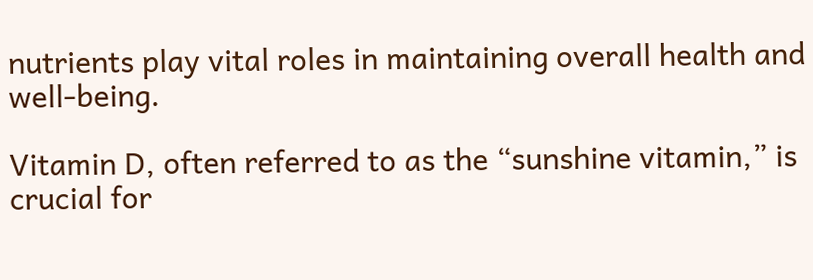nutrients play vital roles in maintaining overall health and well-being.

Vitamin D, often referred to as the “sunshine vitamin,” is crucial for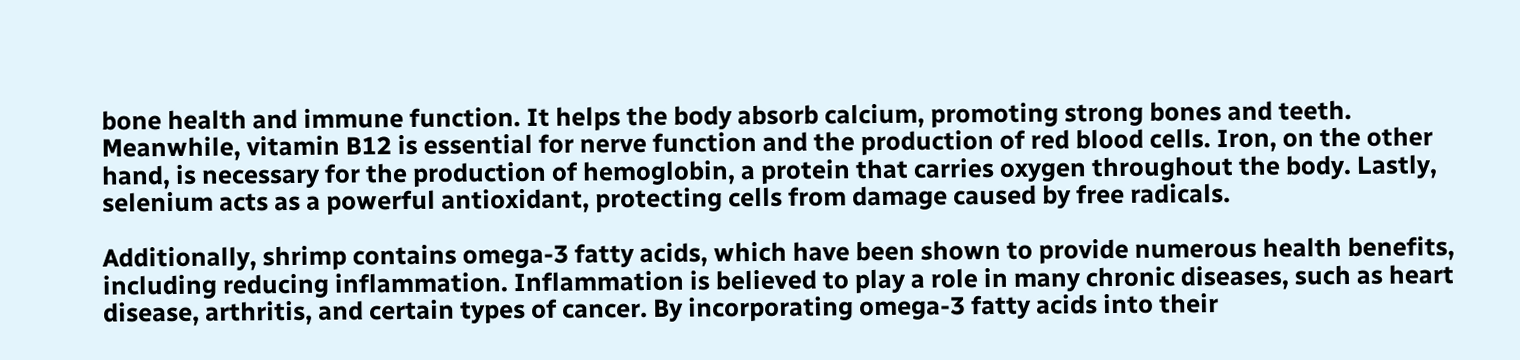bone health and immune function. It helps the body absorb calcium, promoting strong bones and teeth. Meanwhile, vitamin B12 is essential for nerve function and the production of red blood cells. Iron, on the other hand, is necessary for the production of hemoglobin, a protein that carries oxygen throughout the body. Lastly, selenium acts as a powerful antioxidant, protecting cells from damage caused by free radicals.

Additionally, shrimp contains omega-3 fatty acids, which have been shown to provide numerous health benefits, including reducing inflammation. Inflammation is believed to play a role in many chronic diseases, such as heart disease, arthritis, and certain types of cancer. By incorporating omega-3 fatty acids into their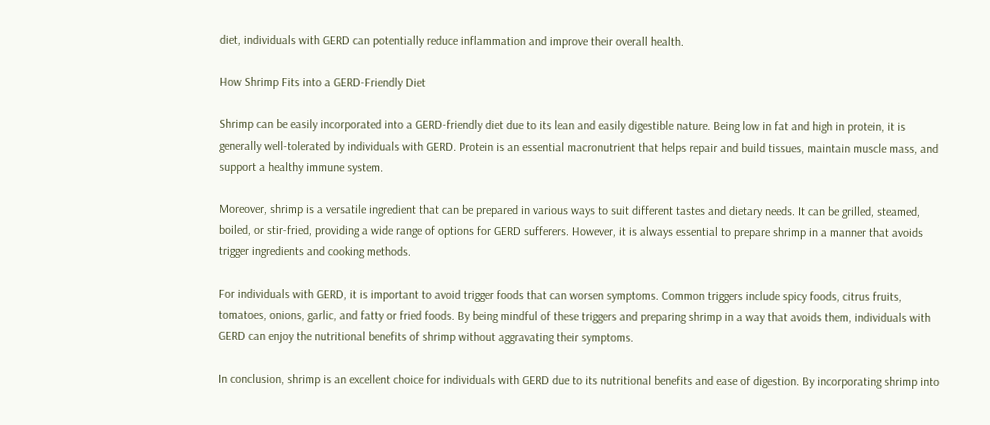diet, individuals with GERD can potentially reduce inflammation and improve their overall health.

How Shrimp Fits into a GERD-Friendly Diet

Shrimp can be easily incorporated into a GERD-friendly diet due to its lean and easily digestible nature. Being low in fat and high in protein, it is generally well-tolerated by individuals with GERD. Protein is an essential macronutrient that helps repair and build tissues, maintain muscle mass, and support a healthy immune system.

Moreover, shrimp is a versatile ingredient that can be prepared in various ways to suit different tastes and dietary needs. It can be grilled, steamed, boiled, or stir-fried, providing a wide range of options for GERD sufferers. However, it is always essential to prepare shrimp in a manner that avoids trigger ingredients and cooking methods.

For individuals with GERD, it is important to avoid trigger foods that can worsen symptoms. Common triggers include spicy foods, citrus fruits, tomatoes, onions, garlic, and fatty or fried foods. By being mindful of these triggers and preparing shrimp in a way that avoids them, individuals with GERD can enjoy the nutritional benefits of shrimp without aggravating their symptoms.

In conclusion, shrimp is an excellent choice for individuals with GERD due to its nutritional benefits and ease of digestion. By incorporating shrimp into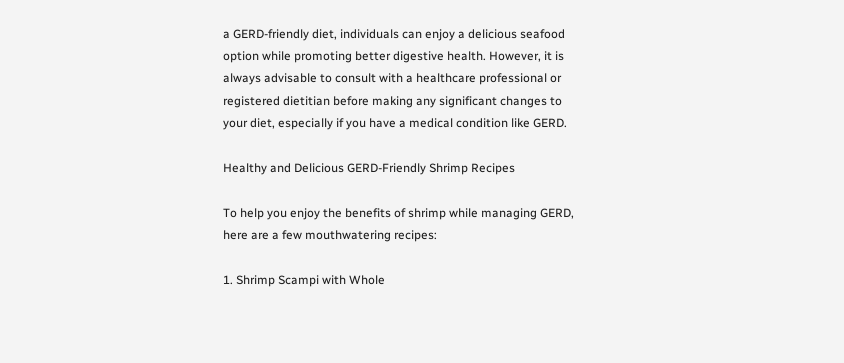a GERD-friendly diet, individuals can enjoy a delicious seafood option while promoting better digestive health. However, it is always advisable to consult with a healthcare professional or registered dietitian before making any significant changes to your diet, especially if you have a medical condition like GERD.

Healthy and Delicious GERD-Friendly Shrimp Recipes

To help you enjoy the benefits of shrimp while managing GERD, here are a few mouthwatering recipes:

1. Shrimp Scampi with Whole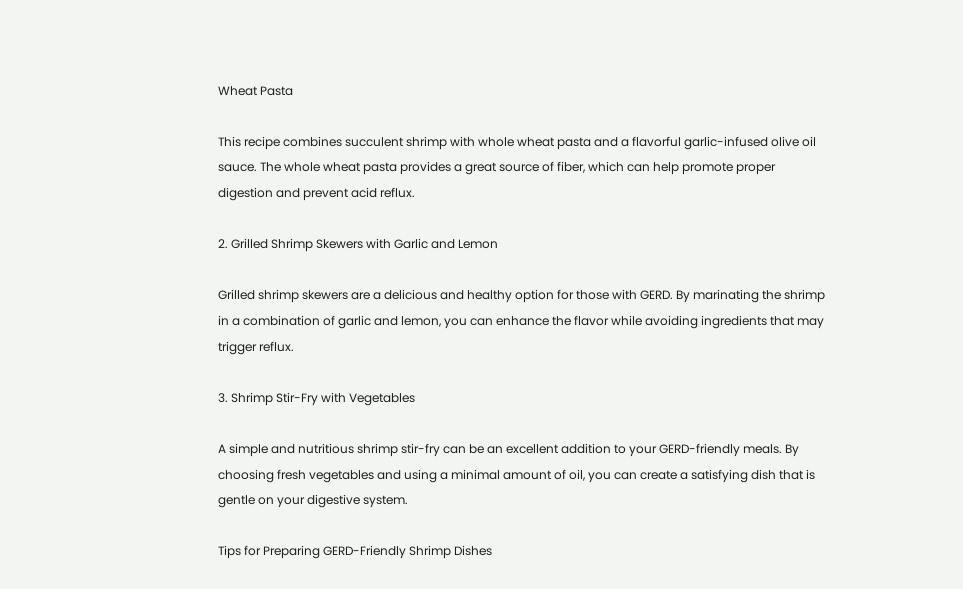Wheat Pasta

This recipe combines succulent shrimp with whole wheat pasta and a flavorful garlic-infused olive oil sauce. The whole wheat pasta provides a great source of fiber, which can help promote proper digestion and prevent acid reflux.

2. Grilled Shrimp Skewers with Garlic and Lemon

Grilled shrimp skewers are a delicious and healthy option for those with GERD. By marinating the shrimp in a combination of garlic and lemon, you can enhance the flavor while avoiding ingredients that may trigger reflux.

3. Shrimp Stir-Fry with Vegetables

A simple and nutritious shrimp stir-fry can be an excellent addition to your GERD-friendly meals. By choosing fresh vegetables and using a minimal amount of oil, you can create a satisfying dish that is gentle on your digestive system.

Tips for Preparing GERD-Friendly Shrimp Dishes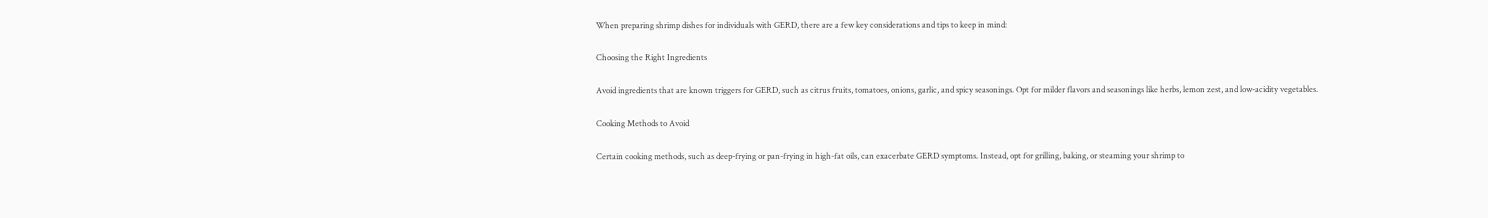When preparing shrimp dishes for individuals with GERD, there are a few key considerations and tips to keep in mind:

Choosing the Right Ingredients

Avoid ingredients that are known triggers for GERD, such as citrus fruits, tomatoes, onions, garlic, and spicy seasonings. Opt for milder flavors and seasonings like herbs, lemon zest, and low-acidity vegetables.

Cooking Methods to Avoid

Certain cooking methods, such as deep-frying or pan-frying in high-fat oils, can exacerbate GERD symptoms. Instead, opt for grilling, baking, or steaming your shrimp to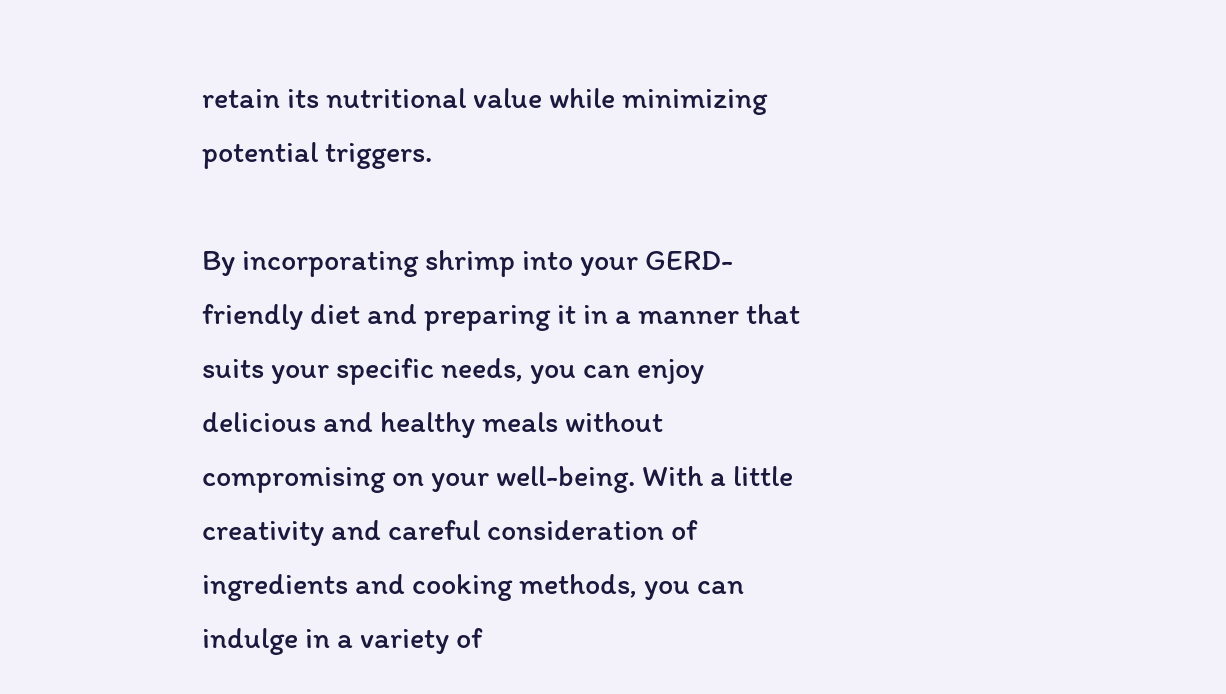retain its nutritional value while minimizing potential triggers.

By incorporating shrimp into your GERD-friendly diet and preparing it in a manner that suits your specific needs, you can enjoy delicious and healthy meals without compromising on your well-being. With a little creativity and careful consideration of ingredients and cooking methods, you can indulge in a variety of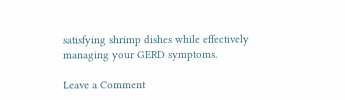satisfying shrimp dishes while effectively managing your GERD symptoms.

Leave a Comment